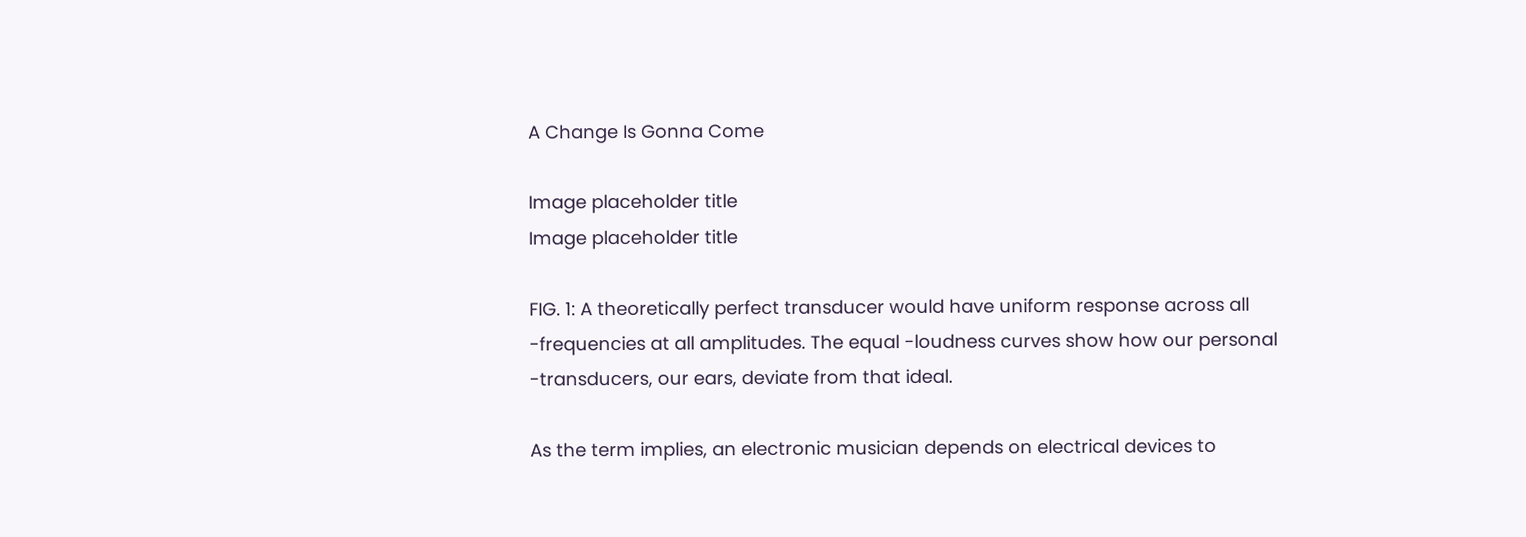A Change Is Gonna Come

Image placeholder title
Image placeholder title

FIG. 1: A theoretically perfect transducer would have uniform response across all -frequencies at all amplitudes. The equal -loudness curves show how our personal -transducers, our ears, deviate from that ideal.

As the term implies, an electronic musician depends on electrical devices to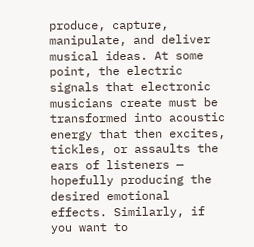produce, capture, manipulate, and deliver musical ideas. At some point, the electric signals that electronic musicians create must be transformed into acoustic energy that then excites, tickles, or assaults the ears of listeners — hopefully producing the desired emotional effects. Similarly, if you want to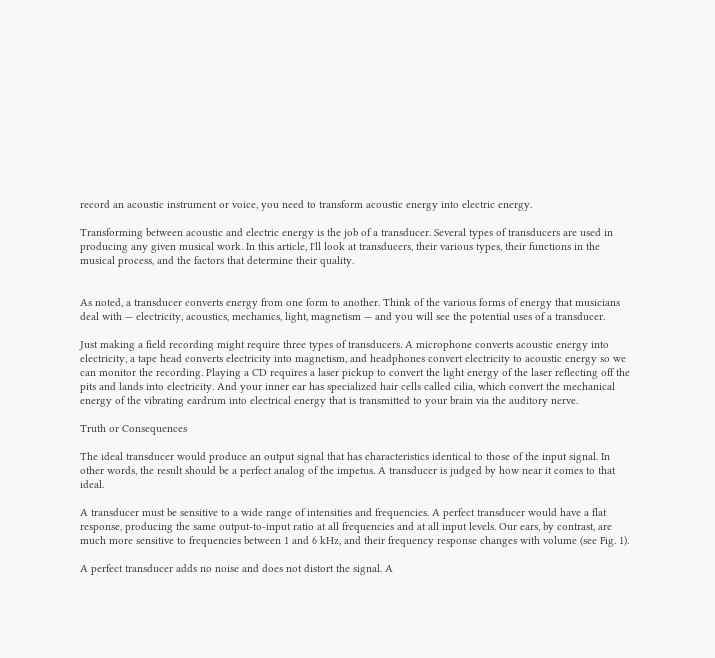record an acoustic instrument or voice, you need to transform acoustic energy into electric energy.

Transforming between acoustic and electric energy is the job of a transducer. Several types of transducers are used in producing any given musical work. In this article, I'll look at transducers, their various types, their functions in the musical process, and the factors that determine their quality.


As noted, a transducer converts energy from one form to another. Think of the various forms of energy that musicians deal with — electricity, acoustics, mechanics, light, magnetism — and you will see the potential uses of a transducer.

Just making a field recording might require three types of transducers. A microphone converts acoustic energy into electricity, a tape head converts electricity into magnetism, and headphones convert electricity to acoustic energy so we can monitor the recording. Playing a CD requires a laser pickup to convert the light energy of the laser reflecting off the pits and lands into electricity. And your inner ear has specialized hair cells called cilia, which convert the mechanical energy of the vibrating eardrum into electrical energy that is transmitted to your brain via the auditory nerve.

Truth or Consequences

The ideal transducer would produce an output signal that has characteristics identical to those of the input signal. In other words, the result should be a perfect analog of the impetus. A transducer is judged by how near it comes to that ideal.

A transducer must be sensitive to a wide range of intensities and frequencies. A perfect transducer would have a flat response, producing the same output-to-input ratio at all frequencies and at all input levels. Our ears, by contrast, are much more sensitive to frequencies between 1 and 6 kHz, and their frequency response changes with volume (see Fig. 1).

A perfect transducer adds no noise and does not distort the signal. A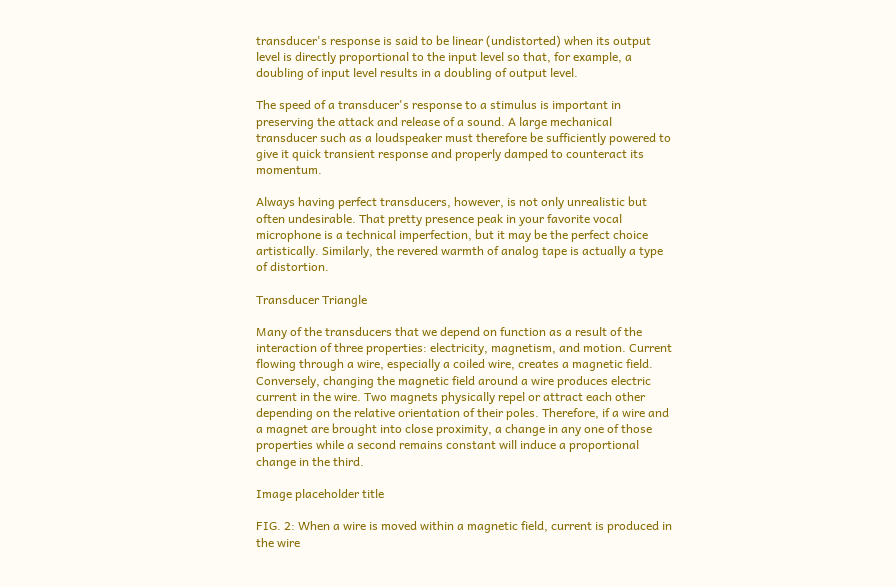transducer's response is said to be linear (undistorted) when its output level is directly proportional to the input level so that, for example, a doubling of input level results in a doubling of output level.

The speed of a transducer's response to a stimulus is important in preserving the attack and release of a sound. A large mechanical transducer such as a loudspeaker must therefore be sufficiently powered to give it quick transient response and properly damped to counteract its momentum.

Always having perfect transducers, however, is not only unrealistic but often undesirable. That pretty presence peak in your favorite vocal microphone is a technical imperfection, but it may be the perfect choice artistically. Similarly, the revered warmth of analog tape is actually a type of distortion.

Transducer Triangle

Many of the transducers that we depend on function as a result of the interaction of three properties: electricity, magnetism, and motion. Current flowing through a wire, especially a coiled wire, creates a magnetic field. Conversely, changing the magnetic field around a wire produces electric current in the wire. Two magnets physically repel or attract each other depending on the relative orientation of their poles. Therefore, if a wire and a magnet are brought into close proximity, a change in any one of those properties while a second remains constant will induce a proportional change in the third.

Image placeholder title

FIG. 2: When a wire is moved within a magnetic field, current is produced in the wire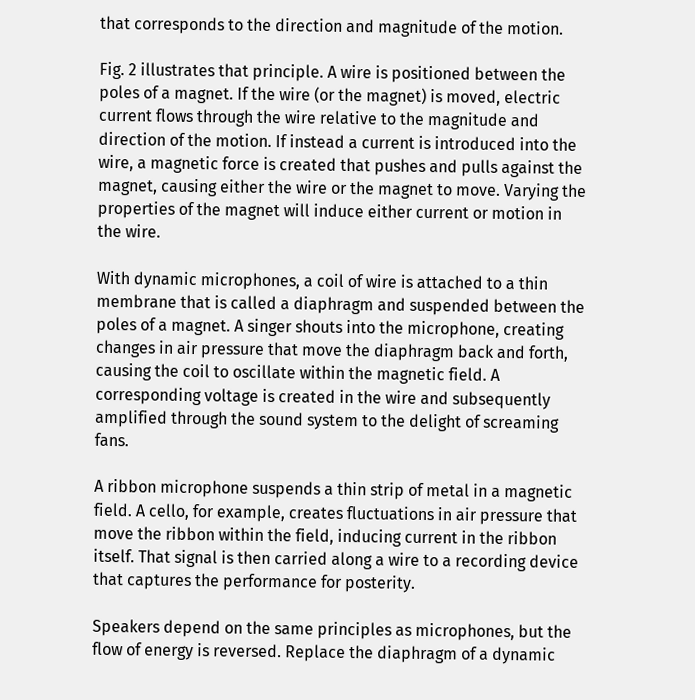that corresponds to the direction and magnitude of the motion.

Fig. 2 illustrates that principle. A wire is positioned between the poles of a magnet. If the wire (or the magnet) is moved, electric current flows through the wire relative to the magnitude and direction of the motion. If instead a current is introduced into the wire, a magnetic force is created that pushes and pulls against the magnet, causing either the wire or the magnet to move. Varying the properties of the magnet will induce either current or motion in the wire.

With dynamic microphones, a coil of wire is attached to a thin membrane that is called a diaphragm and suspended between the poles of a magnet. A singer shouts into the microphone, creating changes in air pressure that move the diaphragm back and forth, causing the coil to oscillate within the magnetic field. A corresponding voltage is created in the wire and subsequently amplified through the sound system to the delight of screaming fans.

A ribbon microphone suspends a thin strip of metal in a magnetic field. A cello, for example, creates fluctuations in air pressure that move the ribbon within the field, inducing current in the ribbon itself. That signal is then carried along a wire to a recording device that captures the performance for posterity.

Speakers depend on the same principles as microphones, but the flow of energy is reversed. Replace the diaphragm of a dynamic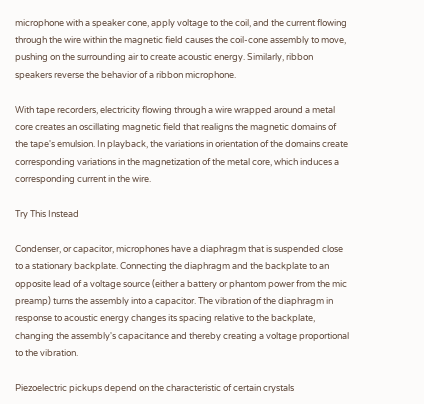microphone with a speaker cone, apply voltage to the coil, and the current flowing through the wire within the magnetic field causes the coil-cone assembly to move, pushing on the surrounding air to create acoustic energy. Similarly, ribbon speakers reverse the behavior of a ribbon microphone.

With tape recorders, electricity flowing through a wire wrapped around a metal core creates an oscillating magnetic field that realigns the magnetic domains of the tape's emulsion. In playback, the variations in orientation of the domains create corresponding variations in the magnetization of the metal core, which induces a corresponding current in the wire.

Try This Instead

Condenser, or capacitor, microphones have a diaphragm that is suspended close to a stationary backplate. Connecting the diaphragm and the backplate to an opposite lead of a voltage source (either a battery or phantom power from the mic preamp) turns the assembly into a capacitor. The vibration of the diaphragm in response to acoustic energy changes its spacing relative to the backplate, changing the assembly's capacitance and thereby creating a voltage proportional to the vibration.

Piezoelectric pickups depend on the characteristic of certain crystals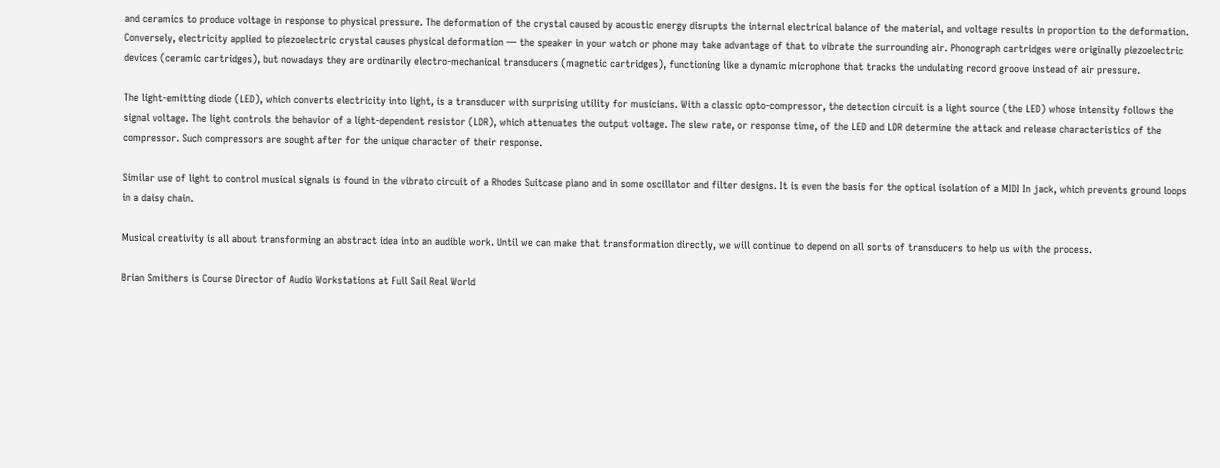and ceramics to produce voltage in response to physical pressure. The deformation of the crystal caused by acoustic energy disrupts the internal electrical balance of the material, and voltage results in proportion to the deformation. Conversely, electricity applied to piezoelectric crystal causes physical deformation — the speaker in your watch or phone may take advantage of that to vibrate the surrounding air. Phonograph cartridges were originally piezoelectric devices (ceramic cartridges), but nowadays they are ordinarily electro-mechanical transducers (magnetic cartridges), functioning like a dynamic microphone that tracks the undulating record groove instead of air pressure.

The light-emitting diode (LED), which converts electricity into light, is a transducer with surprising utility for musicians. With a classic opto-compressor, the detection circuit is a light source (the LED) whose intensity follows the signal voltage. The light controls the behavior of a light-dependent resistor (LDR), which attenuates the output voltage. The slew rate, or response time, of the LED and LDR determine the attack and release characteristics of the compressor. Such compressors are sought after for the unique character of their response.

Similar use of light to control musical signals is found in the vibrato circuit of a Rhodes Suitcase piano and in some oscillator and filter designs. It is even the basis for the optical isolation of a MIDI In jack, which prevents ground loops in a daisy chain.

Musical creativity is all about transforming an abstract idea into an audible work. Until we can make that transformation directly, we will continue to depend on all sorts of transducers to help us with the process.

Brian Smithers is Course Director of Audio Workstations at Full Sail Real World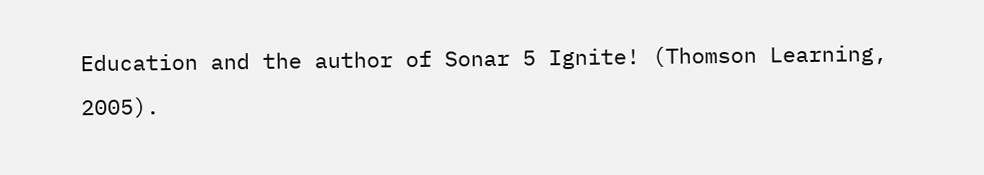Education and the author of Sonar 5 Ignite! (Thomson Learning, 2005).